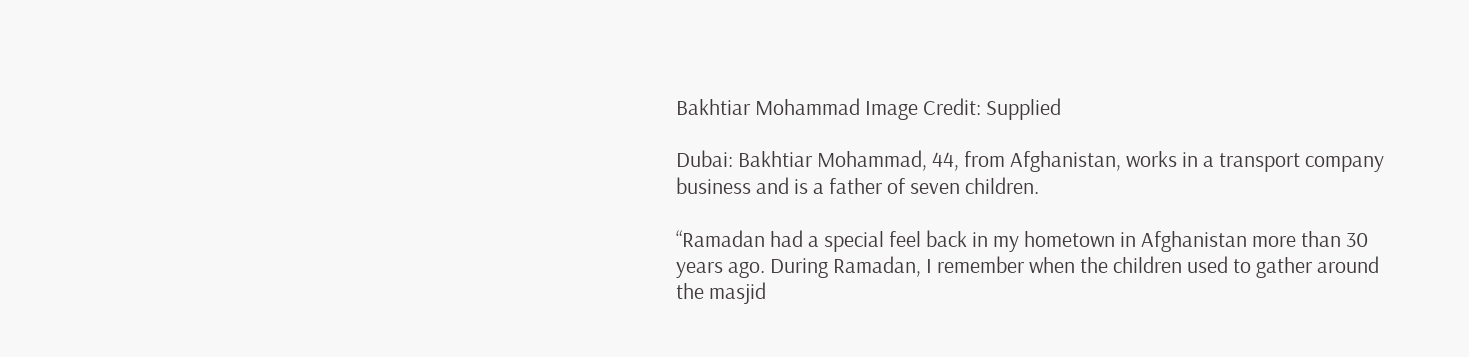Bakhtiar Mohammad Image Credit: Supplied

Dubai: Bakhtiar Mohammad, 44, from Afghanistan, works in a transport company business and is a father of seven children.

“Ramadan had a special feel back in my hometown in Afghanistan more than 30 years ago. During Ramadan, I remember when the children used to gather around the masjid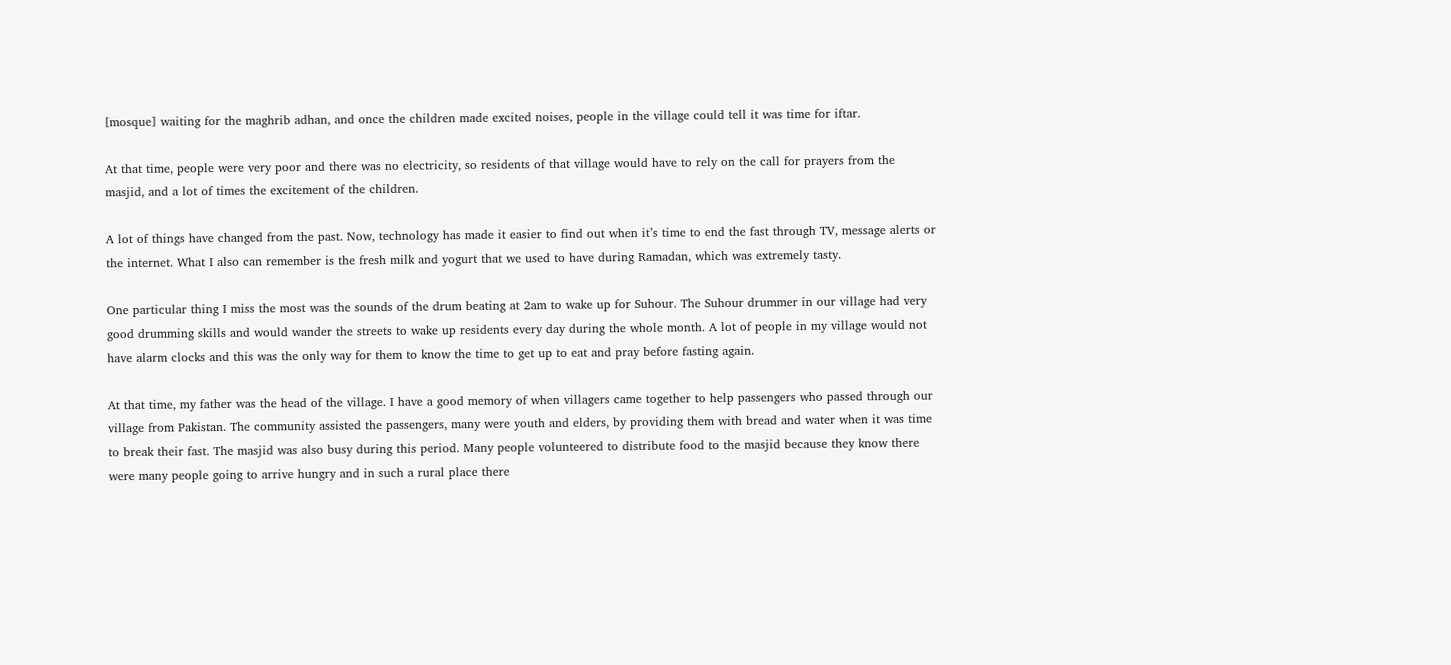[mosque] waiting for the maghrib adhan, and once the children made excited noises, people in the village could tell it was time for iftar.

At that time, people were very poor and there was no electricity, so residents of that village would have to rely on the call for prayers from the masjid, and a lot of times the excitement of the children.

A lot of things have changed from the past. Now, technology has made it easier to find out when it’s time to end the fast through TV, message alerts or the internet. What I also can remember is the fresh milk and yogurt that we used to have during Ramadan, which was extremely tasty.

One particular thing I miss the most was the sounds of the drum beating at 2am to wake up for Suhour. The Suhour drummer in our village had very good drumming skills and would wander the streets to wake up residents every day during the whole month. A lot of people in my village would not have alarm clocks and this was the only way for them to know the time to get up to eat and pray before fasting again.

At that time, my father was the head of the village. I have a good memory of when villagers came together to help passengers who passed through our village from Pakistan. The community assisted the passengers, many were youth and elders, by providing them with bread and water when it was time to break their fast. The masjid was also busy during this period. Many people volunteered to distribute food to the masjid because they know there were many people going to arrive hungry and in such a rural place there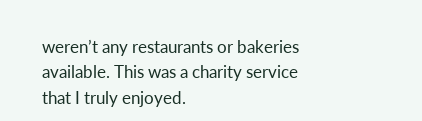weren’t any restaurants or bakeries available. This was a charity service that I truly enjoyed.